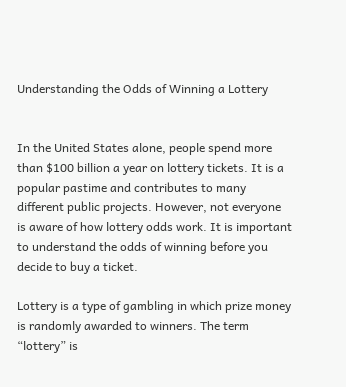Understanding the Odds of Winning a Lottery


In the United States alone, people spend more than $100 billion a year on lottery tickets. It is a popular pastime and contributes to many different public projects. However, not everyone is aware of how lottery odds work. It is important to understand the odds of winning before you decide to buy a ticket.

Lottery is a type of gambling in which prize money is randomly awarded to winners. The term “lottery” is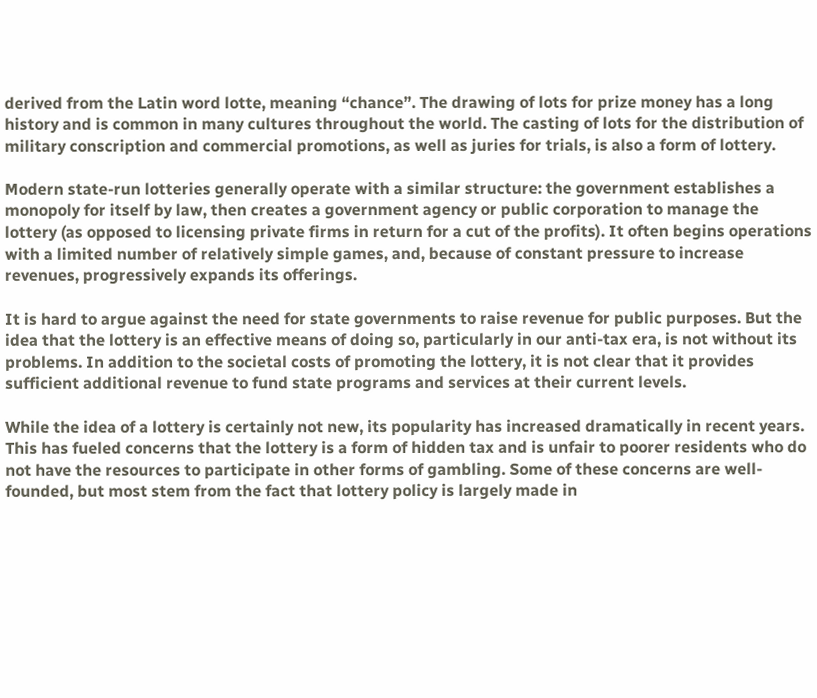derived from the Latin word lotte, meaning “chance”. The drawing of lots for prize money has a long history and is common in many cultures throughout the world. The casting of lots for the distribution of military conscription and commercial promotions, as well as juries for trials, is also a form of lottery.

Modern state-run lotteries generally operate with a similar structure: the government establishes a monopoly for itself by law, then creates a government agency or public corporation to manage the lottery (as opposed to licensing private firms in return for a cut of the profits). It often begins operations with a limited number of relatively simple games, and, because of constant pressure to increase revenues, progressively expands its offerings.

It is hard to argue against the need for state governments to raise revenue for public purposes. But the idea that the lottery is an effective means of doing so, particularly in our anti-tax era, is not without its problems. In addition to the societal costs of promoting the lottery, it is not clear that it provides sufficient additional revenue to fund state programs and services at their current levels.

While the idea of a lottery is certainly not new, its popularity has increased dramatically in recent years. This has fueled concerns that the lottery is a form of hidden tax and is unfair to poorer residents who do not have the resources to participate in other forms of gambling. Some of these concerns are well-founded, but most stem from the fact that lottery policy is largely made in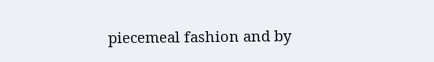piecemeal fashion and by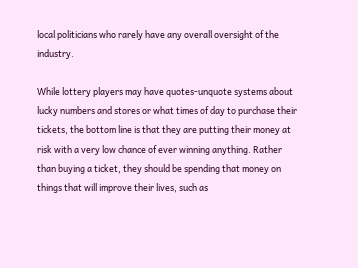local politicians who rarely have any overall oversight of the industry.

While lottery players may have quotes-unquote systems about lucky numbers and stores or what times of day to purchase their tickets, the bottom line is that they are putting their money at risk with a very low chance of ever winning anything. Rather than buying a ticket, they should be spending that money on things that will improve their lives, such as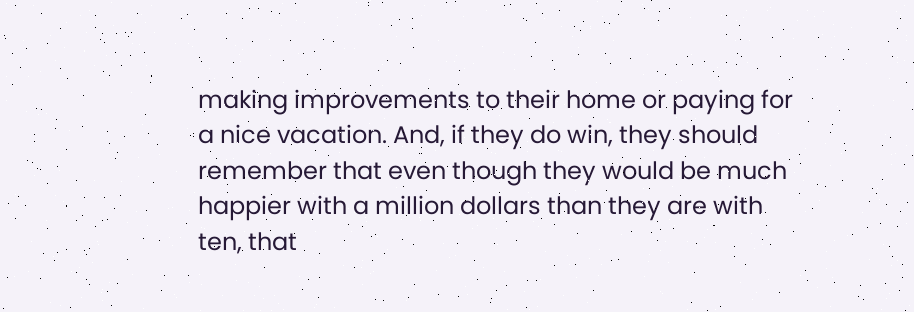making improvements to their home or paying for a nice vacation. And, if they do win, they should remember that even though they would be much happier with a million dollars than they are with ten, that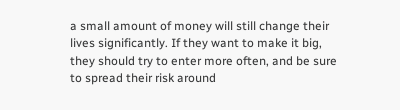a small amount of money will still change their lives significantly. If they want to make it big, they should try to enter more often, and be sure to spread their risk around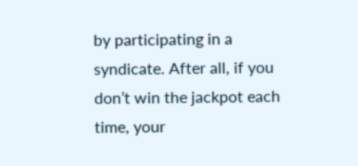by participating in a syndicate. After all, if you don’t win the jackpot each time, your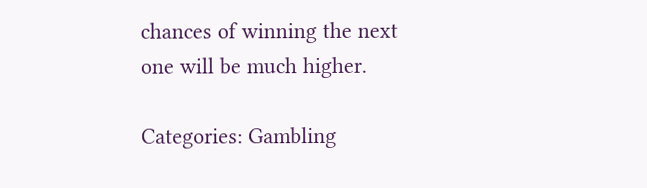chances of winning the next one will be much higher.

Categories: Gambling